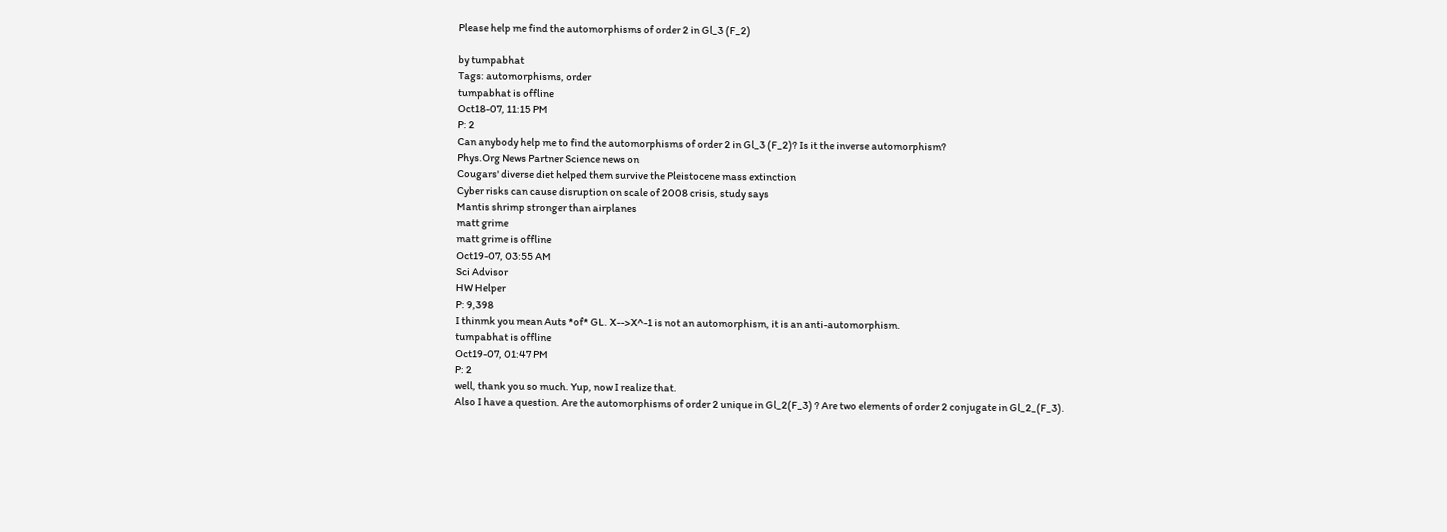Please help me find the automorphisms of order 2 in Gl_3 (F_2)

by tumpabhat
Tags: automorphisms, order
tumpabhat is offline
Oct18-07, 11:15 PM
P: 2
Can anybody help me to find the automorphisms of order 2 in Gl_3 (F_2)? Is it the inverse automorphism?
Phys.Org News Partner Science news on
Cougars' diverse diet helped them survive the Pleistocene mass extinction
Cyber risks can cause disruption on scale of 2008 crisis, study says
Mantis shrimp stronger than airplanes
matt grime
matt grime is offline
Oct19-07, 03:55 AM
Sci Advisor
HW Helper
P: 9,398
I thinmk you mean Auts *of* GL. X-->X^-1 is not an automorphism, it is an anti-automorphism.
tumpabhat is offline
Oct19-07, 01:47 PM
P: 2
well, thank you so much. Yup, now I realize that.
Also I have a question. Are the automorphisms of order 2 unique in Gl_2(F_3) ? Are two elements of order 2 conjugate in Gl_2_(F_3).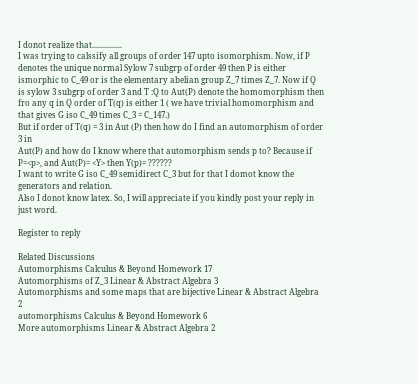I donot realize that...............
I was trying to calssify all groups of order 147 upto isomorphism. Now, if P denotes the unique normal Sylow 7 subgrp of order 49 then P is either ismorphic to C_49 or is the elementary abelian group Z_7 times Z_7. Now if Q is sylow 3 subgrp of order 3 and T :Q to Aut(P) denote the homomorphism then fro any q in Q order of T(q) is either 1 ( we have trivial homomorphism and that gives G iso C_49 times C_3 = C_147.)
But if order of T(q) = 3 in Aut (P) then how do I find an automorphism of order 3 in
Aut(P) and how do I know where that automorphism sends p to? Because if P=<p>, and Aut(P)= <Y> then Y(p)= ??????
I want to write G iso C_49 semidirect C_3 but for that I domot know the generators and relation.
Also I donot know latex. So, I will appreciate if you kindly post your reply in just word.

Register to reply

Related Discussions
Automorphisms Calculus & Beyond Homework 17
Automorphisms of Z_3 Linear & Abstract Algebra 3
Automorphisms and some maps that are bijective Linear & Abstract Algebra 2
automorphisms Calculus & Beyond Homework 6
More automorphisms Linear & Abstract Algebra 2